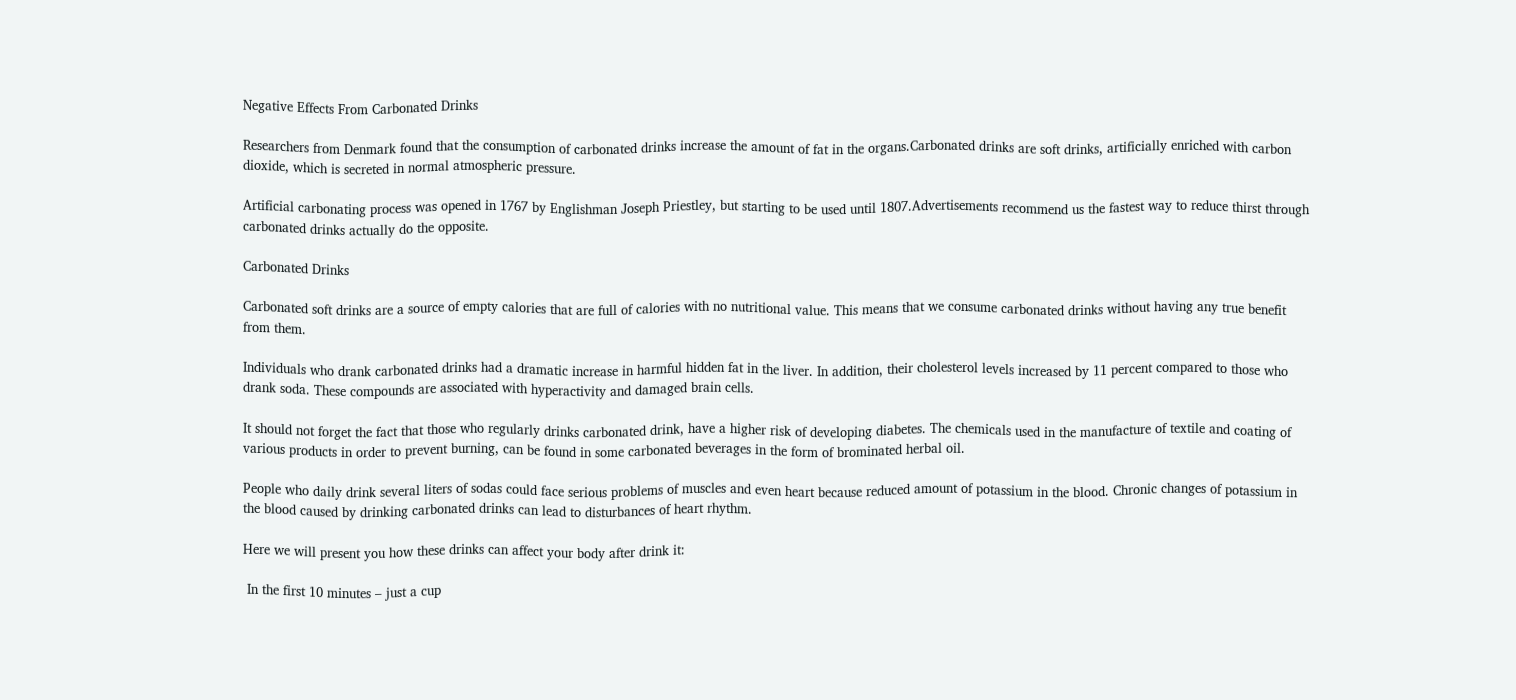Negative Effects From Carbonated Drinks

Researchers from Denmark found that the consumption of carbonated drinks increase the amount of fat in the organs.Carbonated drinks are soft drinks, artificially enriched with carbon dioxide, which is secreted in normal atmospheric pressure.

Artificial carbonating process was opened in 1767 by Englishman Joseph Priestley, but starting to be used until 1807.Advertisements recommend us the fastest way to reduce thirst through carbonated drinks actually do the opposite.

Carbonated Drinks

Carbonated soft drinks are a source of empty calories that are full of calories with no nutritional value. This means that we consume carbonated drinks without having any true benefit from them.

Individuals who drank carbonated drinks had a dramatic increase in harmful hidden fat in the liver. In addition, their cholesterol levels increased by 11 percent compared to those who drank soda. These compounds are associated with hyperactivity and damaged brain cells.

It should not forget the fact that those who regularly drinks carbonated drink, have a higher risk of developing diabetes. The chemicals used in the manufacture of textile and coating of various products in order to prevent burning, can be found in some carbonated beverages in the form of brominated herbal oil.

People who daily drink several liters of sodas could face serious problems of muscles and even heart because reduced amount of potassium in the blood. Chronic changes of potassium in the blood caused by drinking carbonated drinks can lead to disturbances of heart rhythm.

Here we will present you how these drinks can affect your body after drink it:

 In the first 10 minutes – just a cup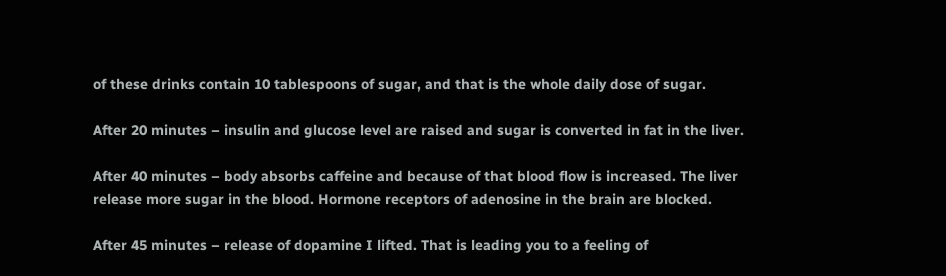of these drinks contain 10 tablespoons of sugar, and that is the whole daily dose of sugar.

After 20 minutes – insulin and glucose level are raised and sugar is converted in fat in the liver.

After 40 minutes – body absorbs caffeine and because of that blood flow is increased. The liver release more sugar in the blood. Hormone receptors of adenosine in the brain are blocked.

After 45 minutes – release of dopamine I lifted. That is leading you to a feeling of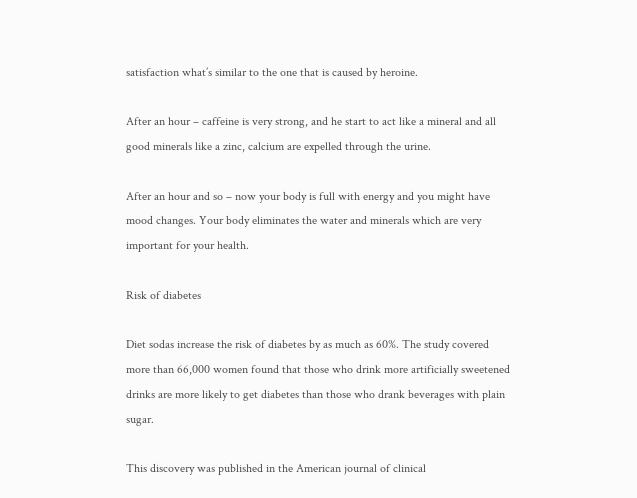satisfaction what’s similar to the one that is caused by heroine.

After an hour – caffeine is very strong, and he start to act like a mineral and all good minerals like a zinc, calcium are expelled through the urine.

After an hour and so – now your body is full with energy and you might have mood changes. Your body eliminates the water and minerals which are very important for your health.

Risk of diabetes

Diet sodas increase the risk of diabetes by as much as 60%. The study covered more than 66,000 women found that those who drink more artificially sweetened drinks are more likely to get diabetes than those who drank beverages with plain sugar.

This discovery was published in the American journal of clinical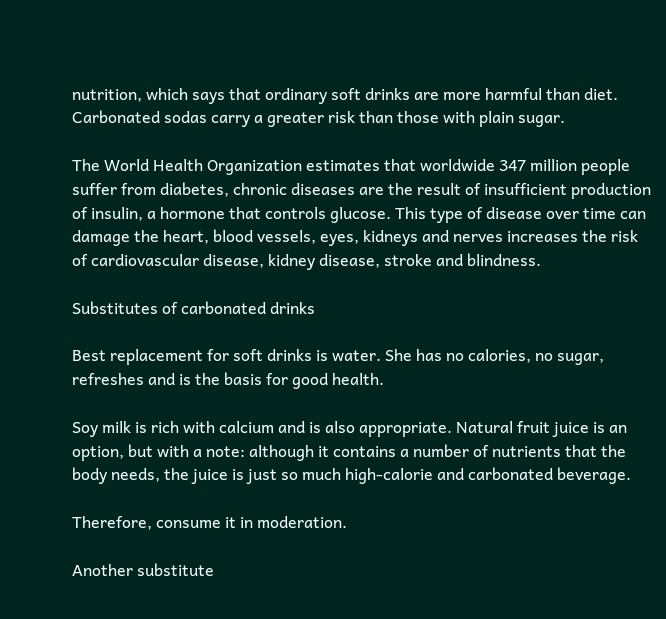nutrition, which says that ordinary soft drinks are more harmful than diet. Carbonated sodas carry a greater risk than those with plain sugar.

The World Health Organization estimates that worldwide 347 million people suffer from diabetes, chronic diseases are the result of insufficient production of insulin, a hormone that controls glucose. This type of disease over time can damage the heart, blood vessels, eyes, kidneys and nerves increases the risk of cardiovascular disease, kidney disease, stroke and blindness.

Substitutes of carbonated drinks

Best replacement for soft drinks is water. She has no calories, no sugar, refreshes and is the basis for good health.

Soy milk is rich with calcium and is also appropriate. Natural fruit juice is an option, but with a note: although it contains a number of nutrients that the body needs, the juice is just so much high-calorie and carbonated beverage.

Therefore, consume it in moderation.

Another substitute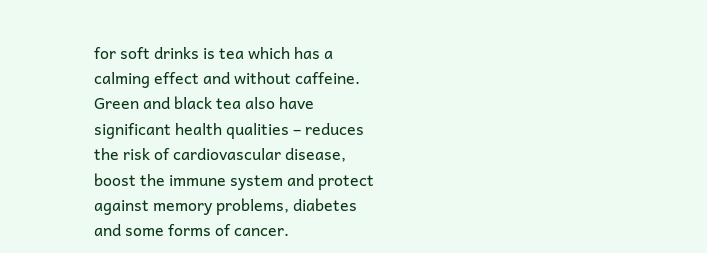for soft drinks is tea which has a calming effect and without caffeine. Green and black tea also have significant health qualities – reduces the risk of cardiovascular disease, boost the immune system and protect against memory problems, diabetes and some forms of cancer.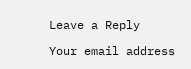Leave a Reply

Your email address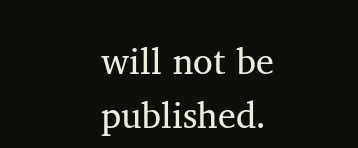will not be published.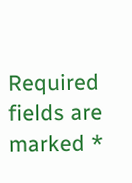Required fields are marked *